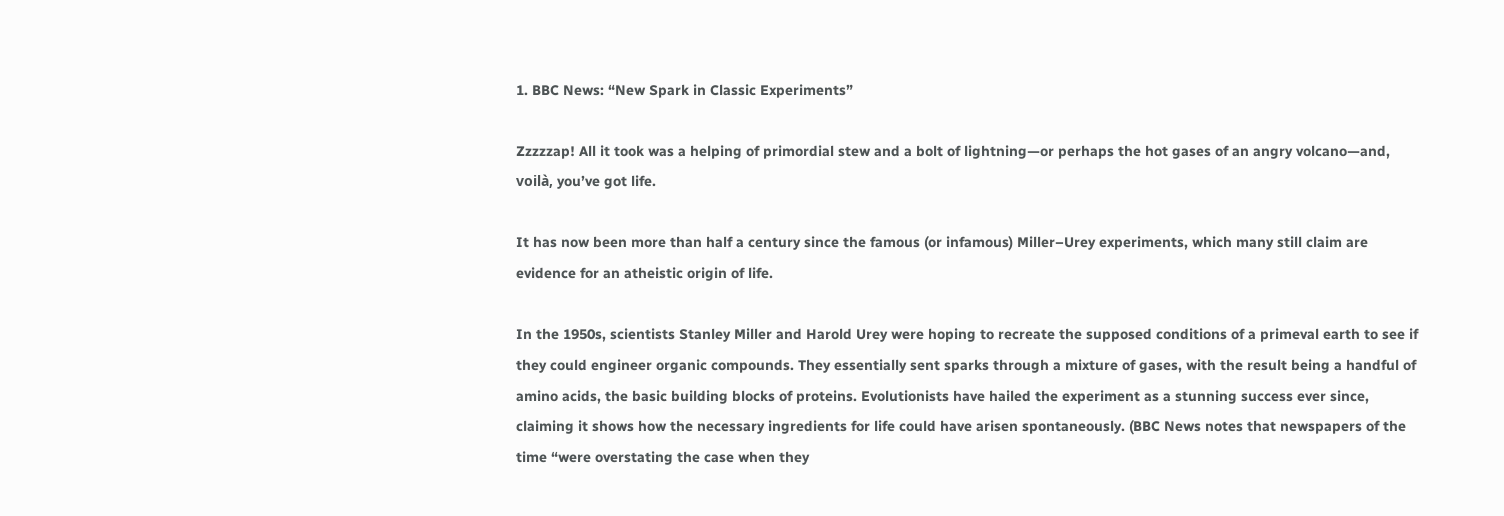1. BBC News: “New Spark in Classic Experiments”

Zzzzzap! All it took was a helping of primordial stew and a bolt of lightning—or perhaps the hot gases of an angry volcano—and, voilà, you’ve got life.

It has now been more than half a century since the famous (or infamous) Miller–Urey experiments, which many still claim are evidence for an atheistic origin of life.

In the 1950s, scientists Stanley Miller and Harold Urey were hoping to recreate the supposed conditions of a primeval earth to see if they could engineer organic compounds. They essentially sent sparks through a mixture of gases, with the result being a handful of amino acids, the basic building blocks of proteins. Evolutionists have hailed the experiment as a stunning success ever since, claiming it shows how the necessary ingredients for life could have arisen spontaneously. (BBC News notes that newspapers of the time “were overstating the case when they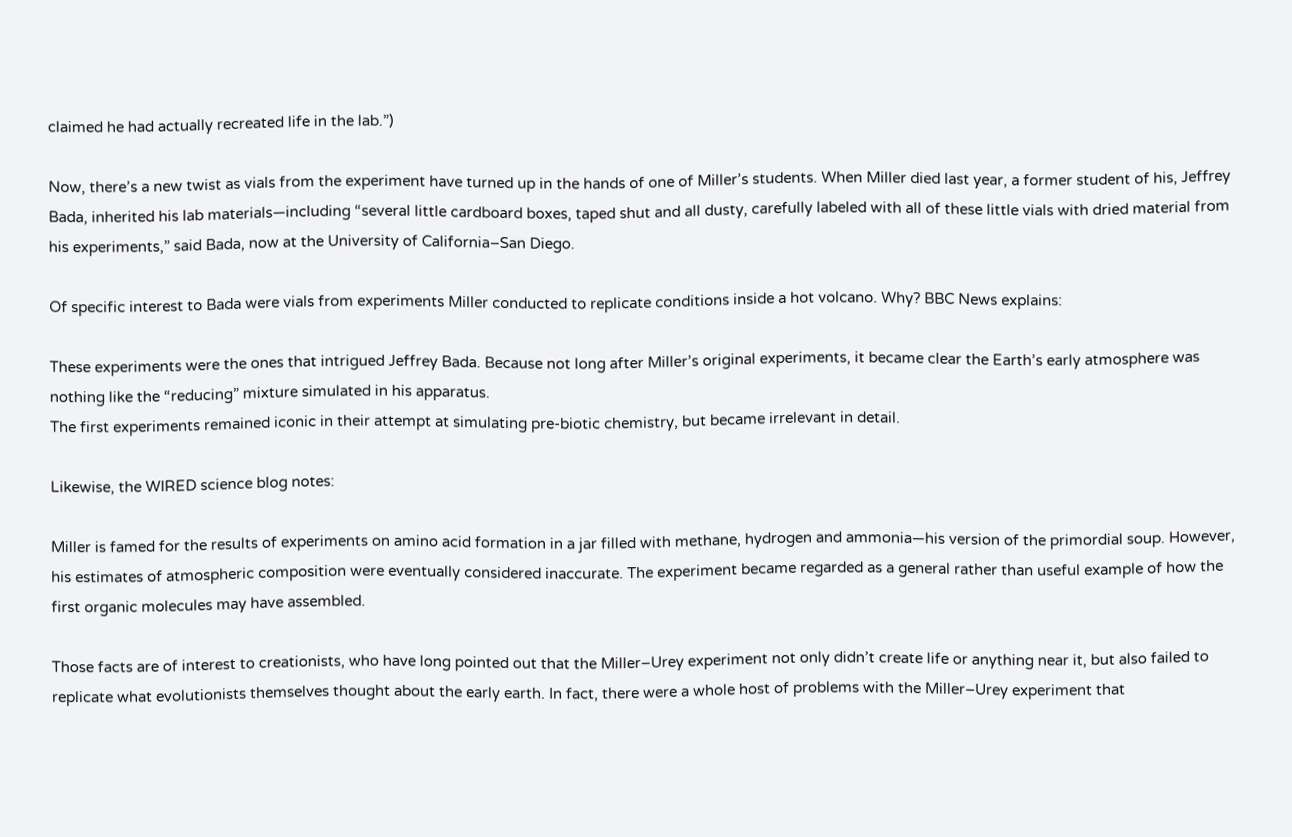claimed he had actually recreated life in the lab.”)

Now, there’s a new twist as vials from the experiment have turned up in the hands of one of Miller’s students. When Miller died last year, a former student of his, Jeffrey Bada, inherited his lab materials—including “several little cardboard boxes, taped shut and all dusty, carefully labeled with all of these little vials with dried material from his experiments,” said Bada, now at the University of California–San Diego.

Of specific interest to Bada were vials from experiments Miller conducted to replicate conditions inside a hot volcano. Why? BBC News explains:

These experiments were the ones that intrigued Jeffrey Bada. Because not long after Miller’s original experiments, it became clear the Earth’s early atmosphere was nothing like the “reducing” mixture simulated in his apparatus.
The first experiments remained iconic in their attempt at simulating pre-biotic chemistry, but became irrelevant in detail.

Likewise, the WIRED science blog notes:

Miller is famed for the results of experiments on amino acid formation in a jar filled with methane, hydrogen and ammonia—his version of the primordial soup. However, his estimates of atmospheric composition were eventually considered inaccurate. The experiment became regarded as a general rather than useful example of how the first organic molecules may have assembled.

Those facts are of interest to creationists, who have long pointed out that the Miller–Urey experiment not only didn’t create life or anything near it, but also failed to replicate what evolutionists themselves thought about the early earth. In fact, there were a whole host of problems with the Miller–Urey experiment that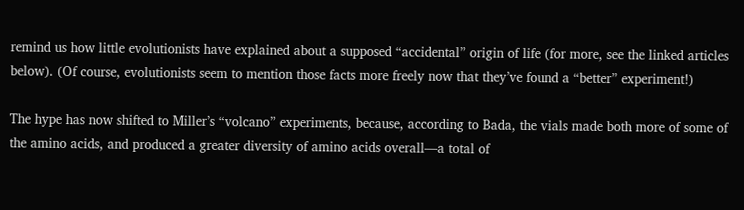remind us how little evolutionists have explained about a supposed “accidental” origin of life (for more, see the linked articles below). (Of course, evolutionists seem to mention those facts more freely now that they’ve found a “better” experiment!)

The hype has now shifted to Miller’s “volcano” experiments, because, according to Bada, the vials made both more of some of the amino acids, and produced a greater diversity of amino acids overall—a total of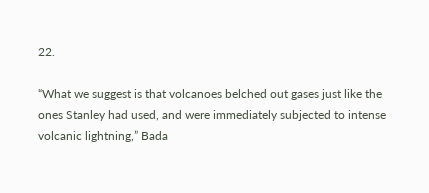22.

“What we suggest is that volcanoes belched out gases just like the ones Stanley had used, and were immediately subjected to intense volcanic lightning,” Bada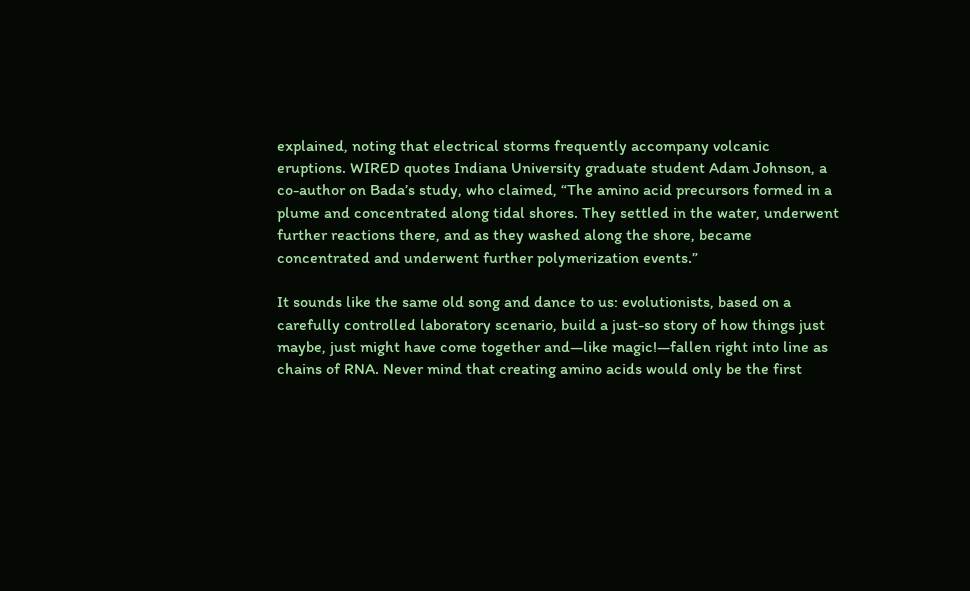explained, noting that electrical storms frequently accompany volcanic eruptions. WIRED quotes Indiana University graduate student Adam Johnson, a co-author on Bada’s study, who claimed, “The amino acid precursors formed in a plume and concentrated along tidal shores. They settled in the water, underwent further reactions there, and as they washed along the shore, became concentrated and underwent further polymerization events.”

It sounds like the same old song and dance to us: evolutionists, based on a carefully controlled laboratory scenario, build a just-so story of how things just maybe, just might have come together and—like magic!—fallen right into line as chains of RNA. Never mind that creating amino acids would only be the first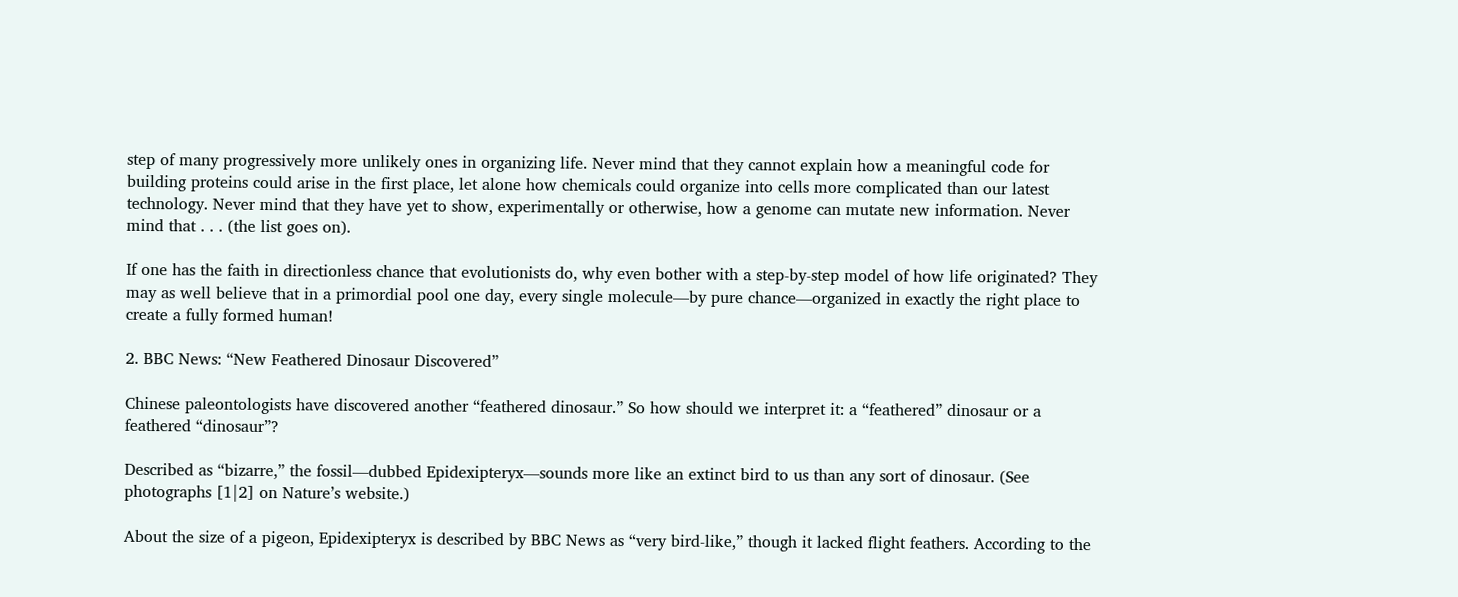step of many progressively more unlikely ones in organizing life. Never mind that they cannot explain how a meaningful code for building proteins could arise in the first place, let alone how chemicals could organize into cells more complicated than our latest technology. Never mind that they have yet to show, experimentally or otherwise, how a genome can mutate new information. Never mind that . . . (the list goes on).

If one has the faith in directionless chance that evolutionists do, why even bother with a step-by-step model of how life originated? They may as well believe that in a primordial pool one day, every single molecule—by pure chance—organized in exactly the right place to create a fully formed human!

2. BBC News: “New Feathered Dinosaur Discovered”

Chinese paleontologists have discovered another “feathered dinosaur.” So how should we interpret it: a “feathered” dinosaur or a feathered “dinosaur”?

Described as “bizarre,” the fossil—dubbed Epidexipteryx—sounds more like an extinct bird to us than any sort of dinosaur. (See photographs [1|2] on Nature’s website.)

About the size of a pigeon, Epidexipteryx is described by BBC News as “very bird-like,” though it lacked flight feathers. According to the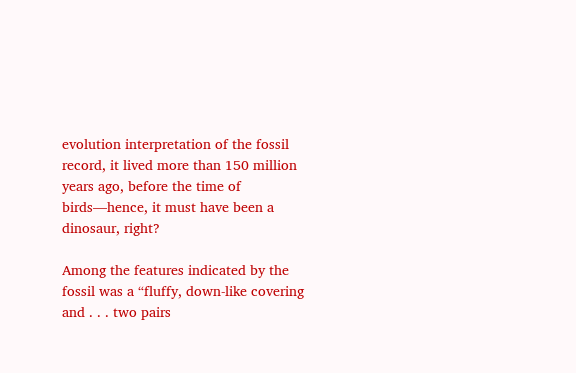evolution interpretation of the fossil record, it lived more than 150 million years ago, before the time of birds—hence, it must have been a dinosaur, right?

Among the features indicated by the fossil was a “fluffy, down-like covering and . . . two pairs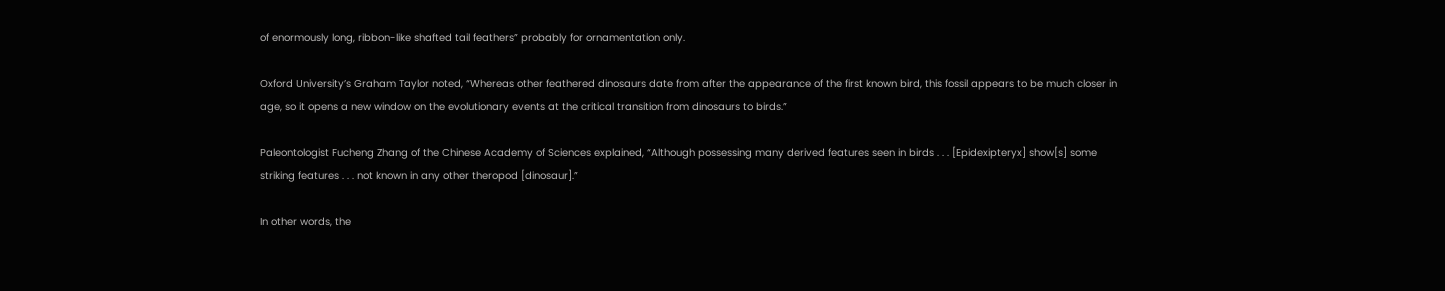of enormously long, ribbon-like shafted tail feathers” probably for ornamentation only.

Oxford University’s Graham Taylor noted, “Whereas other feathered dinosaurs date from after the appearance of the first known bird, this fossil appears to be much closer in age, so it opens a new window on the evolutionary events at the critical transition from dinosaurs to birds.”

Paleontologist Fucheng Zhang of the Chinese Academy of Sciences explained, “Although possessing many derived features seen in birds . . . [Epidexipteryx] show[s] some striking features . . . not known in any other theropod [dinosaur].”

In other words, the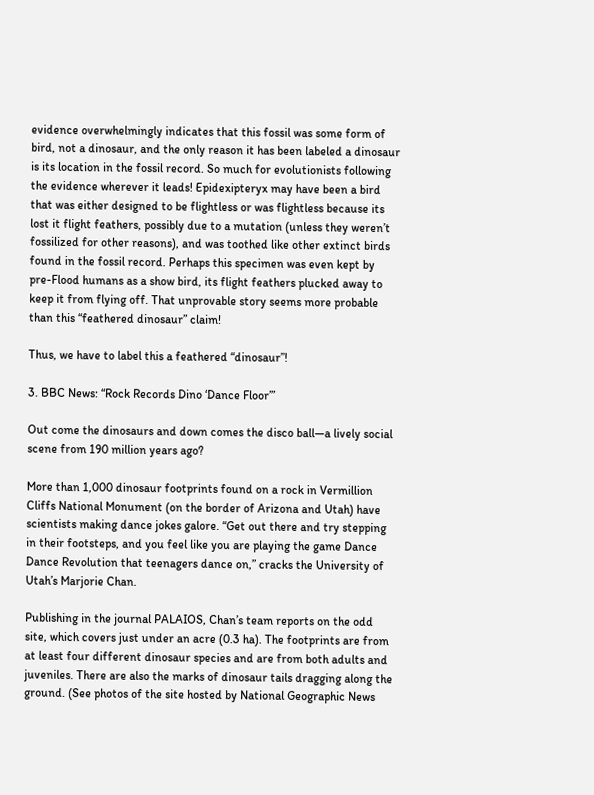evidence overwhelmingly indicates that this fossil was some form of bird, not a dinosaur, and the only reason it has been labeled a dinosaur is its location in the fossil record. So much for evolutionists following the evidence wherever it leads! Epidexipteryx may have been a bird that was either designed to be flightless or was flightless because its lost it flight feathers, possibly due to a mutation (unless they weren’t fossilized for other reasons), and was toothed like other extinct birds found in the fossil record. Perhaps this specimen was even kept by pre-Flood humans as a show bird, its flight feathers plucked away to keep it from flying off. That unprovable story seems more probable than this “feathered dinosaur” claim!

Thus, we have to label this a feathered “dinosaur”!

3. BBC News: “Rock Records Dino ‘Dance Floor’”

Out come the dinosaurs and down comes the disco ball—a lively social scene from 190 million years ago?

More than 1,000 dinosaur footprints found on a rock in Vermillion Cliffs National Monument (on the border of Arizona and Utah) have scientists making dance jokes galore. “Get out there and try stepping in their footsteps, and you feel like you are playing the game Dance Dance Revolution that teenagers dance on,” cracks the University of Utah’s Marjorie Chan.

Publishing in the journal PALAIOS, Chan’s team reports on the odd site, which covers just under an acre (0.3 ha). The footprints are from at least four different dinosaur species and are from both adults and juveniles. There are also the marks of dinosaur tails dragging along the ground. (See photos of the site hosted by National Geographic News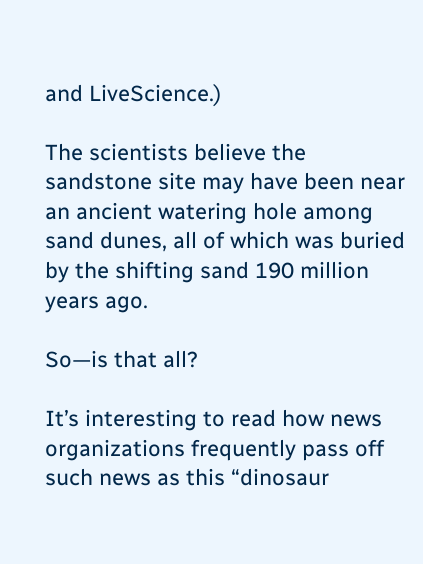and LiveScience.)

The scientists believe the sandstone site may have been near an ancient watering hole among sand dunes, all of which was buried by the shifting sand 190 million years ago.

So—is that all?

It’s interesting to read how news organizations frequently pass off such news as this “dinosaur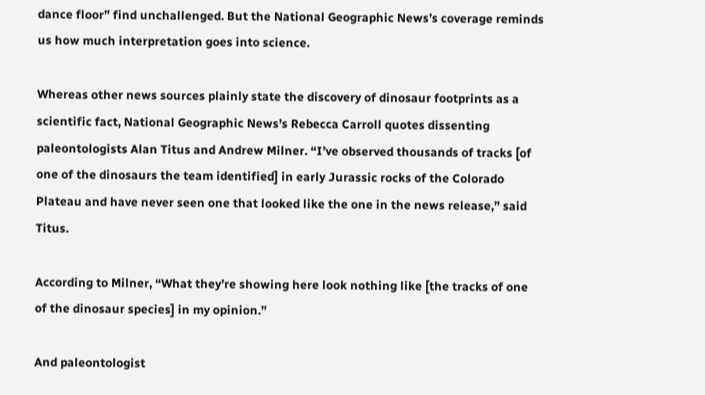dance floor” find unchallenged. But the National Geographic News’s coverage reminds us how much interpretation goes into science.

Whereas other news sources plainly state the discovery of dinosaur footprints as a scientific fact, National Geographic News’s Rebecca Carroll quotes dissenting paleontologists Alan Titus and Andrew Milner. “I’ve observed thousands of tracks [of one of the dinosaurs the team identified] in early Jurassic rocks of the Colorado Plateau and have never seen one that looked like the one in the news release,” said Titus.

According to Milner, “What they’re showing here look nothing like [the tracks of one of the dinosaur species] in my opinion.”

And paleontologist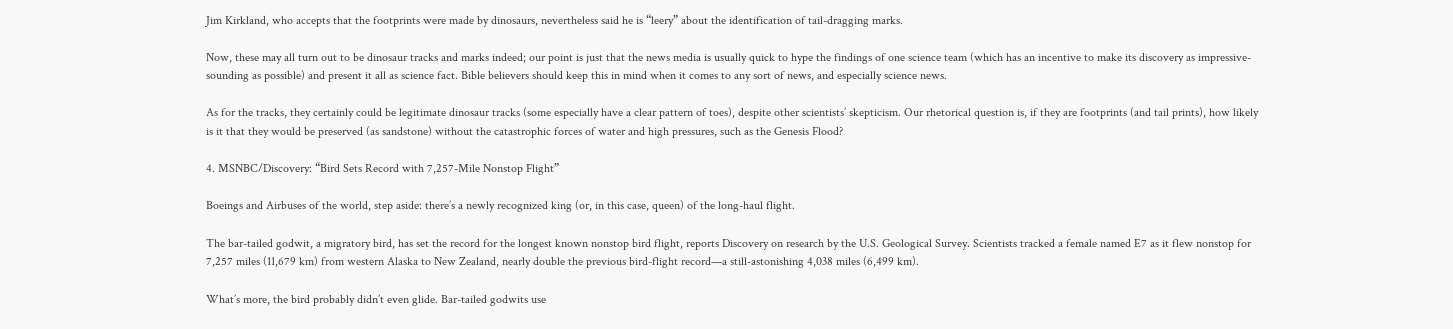Jim Kirkland, who accepts that the footprints were made by dinosaurs, nevertheless said he is “leery” about the identification of tail-dragging marks.

Now, these may all turn out to be dinosaur tracks and marks indeed; our point is just that the news media is usually quick to hype the findings of one science team (which has an incentive to make its discovery as impressive-sounding as possible) and present it all as science fact. Bible believers should keep this in mind when it comes to any sort of news, and especially science news.

As for the tracks, they certainly could be legitimate dinosaur tracks (some especially have a clear pattern of toes), despite other scientists’ skepticism. Our rhetorical question is, if they are footprints (and tail prints), how likely is it that they would be preserved (as sandstone) without the catastrophic forces of water and high pressures, such as the Genesis Flood?

4. MSNBC/Discovery: “Bird Sets Record with 7,257-Mile Nonstop Flight”

Boeings and Airbuses of the world, step aside: there’s a newly recognized king (or, in this case, queen) of the long-haul flight.

The bar-tailed godwit, a migratory bird, has set the record for the longest known nonstop bird flight, reports Discovery on research by the U.S. Geological Survey. Scientists tracked a female named E7 as it flew nonstop for 7,257 miles (11,679 km) from western Alaska to New Zealand, nearly double the previous bird-flight record—a still-astonishing 4,038 miles (6,499 km).

What’s more, the bird probably didn’t even glide. Bar-tailed godwits use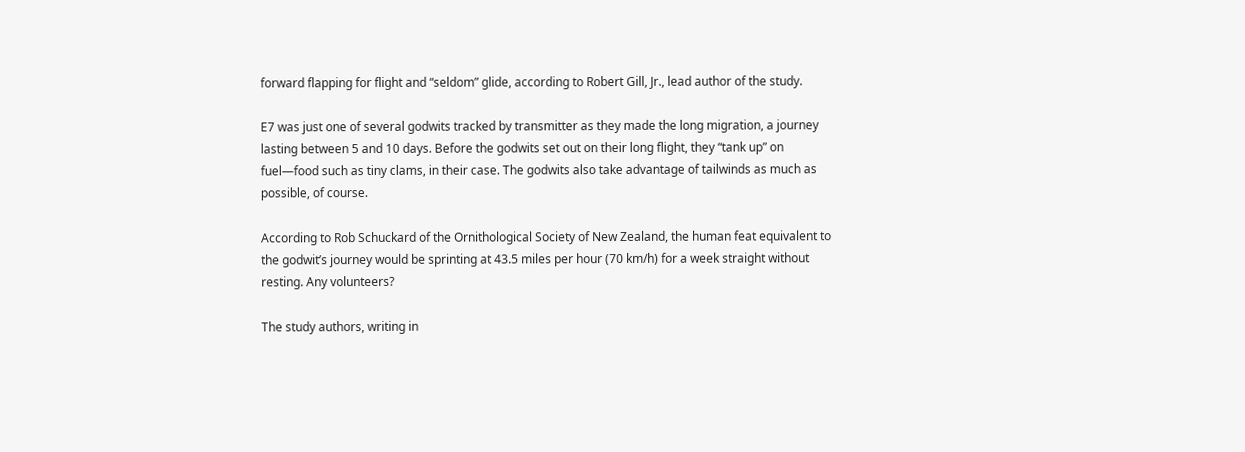forward flapping for flight and “seldom” glide, according to Robert Gill, Jr., lead author of the study.

E7 was just one of several godwits tracked by transmitter as they made the long migration, a journey lasting between 5 and 10 days. Before the godwits set out on their long flight, they “tank up” on fuel—food such as tiny clams, in their case. The godwits also take advantage of tailwinds as much as possible, of course.

According to Rob Schuckard of the Ornithological Society of New Zealand, the human feat equivalent to the godwit’s journey would be sprinting at 43.5 miles per hour (70 km/h) for a week straight without resting. Any volunteers?

The study authors, writing in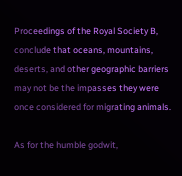Proceedings of the Royal Society B, conclude that oceans, mountains, deserts, and other geographic barriers may not be the impasses they were once considered for migrating animals.

As for the humble godwit,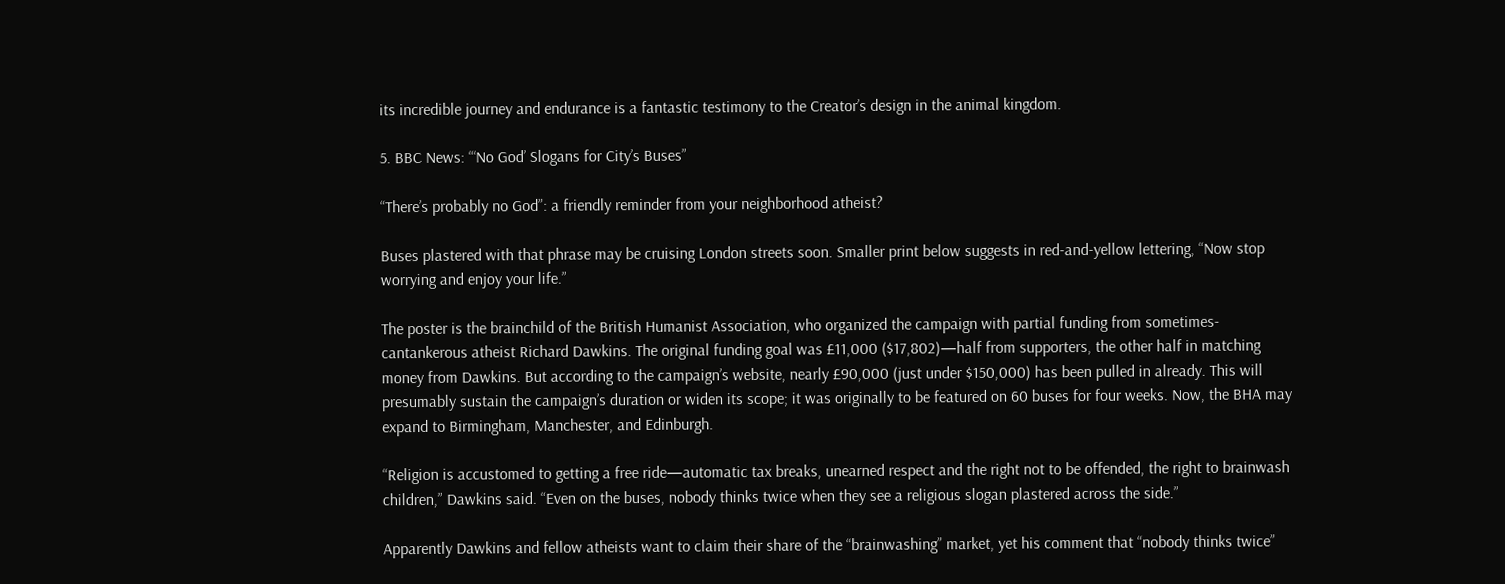its incredible journey and endurance is a fantastic testimony to the Creator’s design in the animal kingdom.

5. BBC News: “‘No God’ Slogans for City’s Buses”

“There’s probably no God”: a friendly reminder from your neighborhood atheist?

Buses plastered with that phrase may be cruising London streets soon. Smaller print below suggests in red-and-yellow lettering, “Now stop worrying and enjoy your life.”

The poster is the brainchild of the British Humanist Association, who organized the campaign with partial funding from sometimes-cantankerous atheist Richard Dawkins. The original funding goal was £11,000 ($17,802)—half from supporters, the other half in matching money from Dawkins. But according to the campaign’s website, nearly £90,000 (just under $150,000) has been pulled in already. This will presumably sustain the campaign’s duration or widen its scope; it was originally to be featured on 60 buses for four weeks. Now, the BHA may expand to Birmingham, Manchester, and Edinburgh.

“Religion is accustomed to getting a free ride—automatic tax breaks, unearned respect and the right not to be offended, the right to brainwash children,” Dawkins said. “Even on the buses, nobody thinks twice when they see a religious slogan plastered across the side.”

Apparently Dawkins and fellow atheists want to claim their share of the “brainwashing” market, yet his comment that “nobody thinks twice”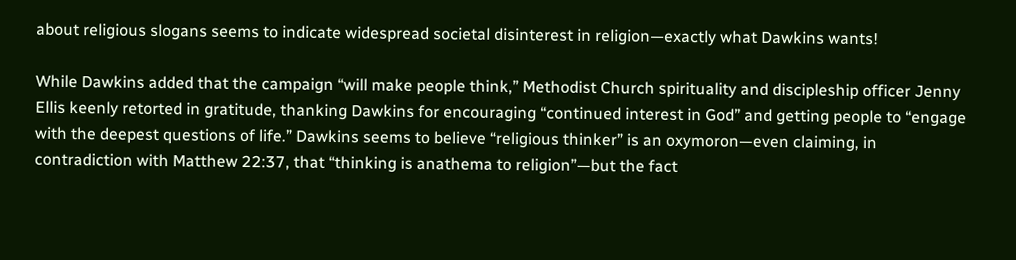about religious slogans seems to indicate widespread societal disinterest in religion—exactly what Dawkins wants!

While Dawkins added that the campaign “will make people think,” Methodist Church spirituality and discipleship officer Jenny Ellis keenly retorted in gratitude, thanking Dawkins for encouraging “continued interest in God” and getting people to “engage with the deepest questions of life.” Dawkins seems to believe “religious thinker” is an oxymoron—even claiming, in contradiction with Matthew 22:37, that “thinking is anathema to religion”—but the fact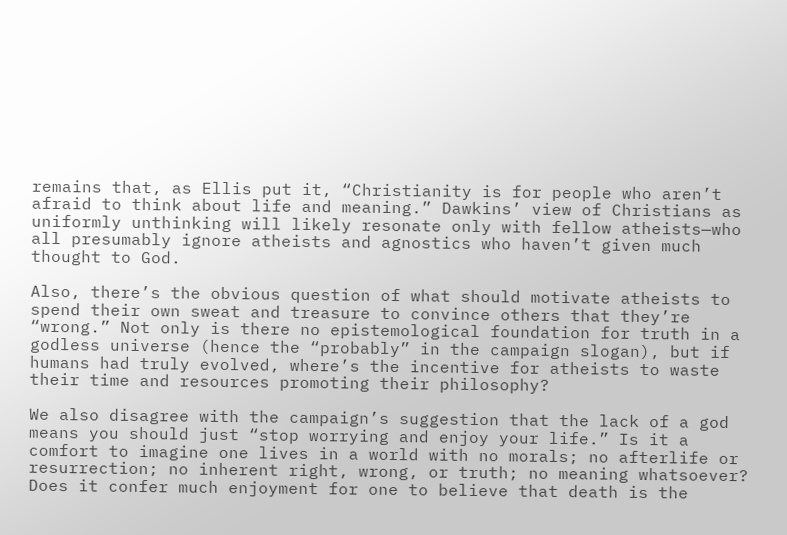remains that, as Ellis put it, “Christianity is for people who aren’t afraid to think about life and meaning.” Dawkins’ view of Christians as uniformly unthinking will likely resonate only with fellow atheists—who all presumably ignore atheists and agnostics who haven’t given much thought to God.

Also, there’s the obvious question of what should motivate atheists to spend their own sweat and treasure to convince others that they’re “wrong.” Not only is there no epistemological foundation for truth in a godless universe (hence the “probably” in the campaign slogan), but if humans had truly evolved, where’s the incentive for atheists to waste their time and resources promoting their philosophy?

We also disagree with the campaign’s suggestion that the lack of a god means you should just “stop worrying and enjoy your life.” Is it a comfort to imagine one lives in a world with no morals; no afterlife or resurrection; no inherent right, wrong, or truth; no meaning whatsoever? Does it confer much enjoyment for one to believe that death is the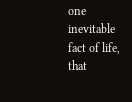one inevitable fact of life, that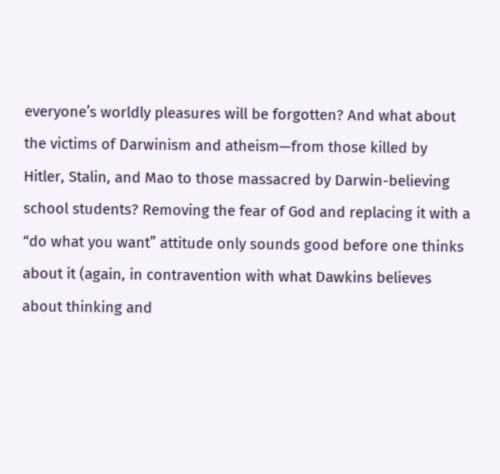everyone’s worldly pleasures will be forgotten? And what about the victims of Darwinism and atheism—from those killed by Hitler, Stalin, and Mao to those massacred by Darwin-believing school students? Removing the fear of God and replacing it with a “do what you want” attitude only sounds good before one thinks about it (again, in contravention with what Dawkins believes about thinking and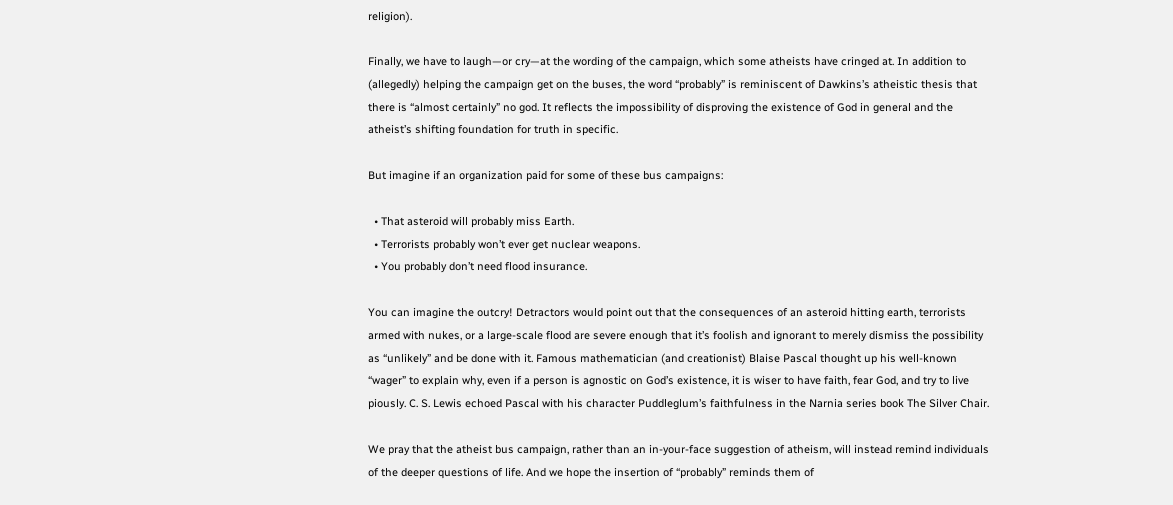religion).

Finally, we have to laugh—or cry—at the wording of the campaign, which some atheists have cringed at. In addition to (allegedly) helping the campaign get on the buses, the word “probably” is reminiscent of Dawkins’s atheistic thesis that there is “almost certainly” no god. It reflects the impossibility of disproving the existence of God in general and the atheist’s shifting foundation for truth in specific.

But imagine if an organization paid for some of these bus campaigns:

  • That asteroid will probably miss Earth.
  • Terrorists probably won’t ever get nuclear weapons.
  • You probably don’t need flood insurance.

You can imagine the outcry! Detractors would point out that the consequences of an asteroid hitting earth, terrorists armed with nukes, or a large-scale flood are severe enough that it’s foolish and ignorant to merely dismiss the possibility as “unlikely” and be done with it. Famous mathematician (and creationist) Blaise Pascal thought up his well-known “wager” to explain why, even if a person is agnostic on God’s existence, it is wiser to have faith, fear God, and try to live piously. C. S. Lewis echoed Pascal with his character Puddleglum’s faithfulness in the Narnia series book The Silver Chair.

We pray that the atheist bus campaign, rather than an in-your-face suggestion of atheism, will instead remind individuals of the deeper questions of life. And we hope the insertion of “probably” reminds them of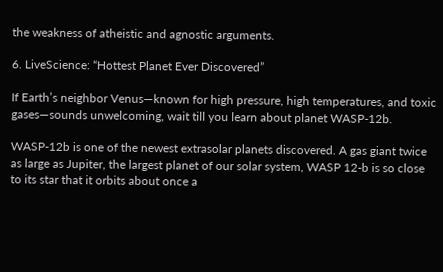the weakness of atheistic and agnostic arguments.

6. LiveScience: “Hottest Planet Ever Discovered”

If Earth’s neighbor Venus—known for high pressure, high temperatures, and toxic gases—sounds unwelcoming, wait till you learn about planet WASP-12b.

WASP-12b is one of the newest extrasolar planets discovered. A gas giant twice as large as Jupiter, the largest planet of our solar system, WASP 12-b is so close to its star that it orbits about once a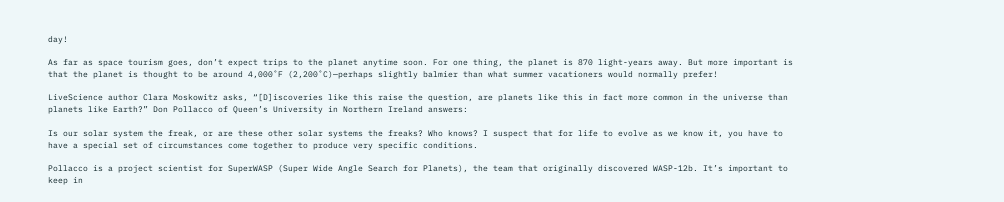day!

As far as space tourism goes, don’t expect trips to the planet anytime soon. For one thing, the planet is 870 light-years away. But more important is that the planet is thought to be around 4,000˚F (2,200˚C)—perhaps slightly balmier than what summer vacationers would normally prefer!

LiveScience author Clara Moskowitz asks, “[D]iscoveries like this raise the question, are planets like this in fact more common in the universe than planets like Earth?” Don Pollacco of Queen’s University in Northern Ireland answers:

Is our solar system the freak, or are these other solar systems the freaks? Who knows? I suspect that for life to evolve as we know it, you have to have a special set of circumstances come together to produce very specific conditions.

Pollacco is a project scientist for SuperWASP (Super Wide Angle Search for Planets), the team that originally discovered WASP-12b. It’s important to keep in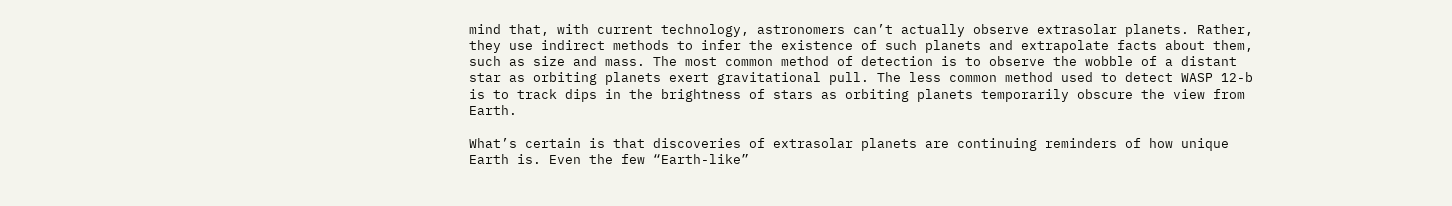mind that, with current technology, astronomers can’t actually observe extrasolar planets. Rather, they use indirect methods to infer the existence of such planets and extrapolate facts about them, such as size and mass. The most common method of detection is to observe the wobble of a distant star as orbiting planets exert gravitational pull. The less common method used to detect WASP 12-b is to track dips in the brightness of stars as orbiting planets temporarily obscure the view from Earth.

What’s certain is that discoveries of extrasolar planets are continuing reminders of how unique Earth is. Even the few “Earth-like”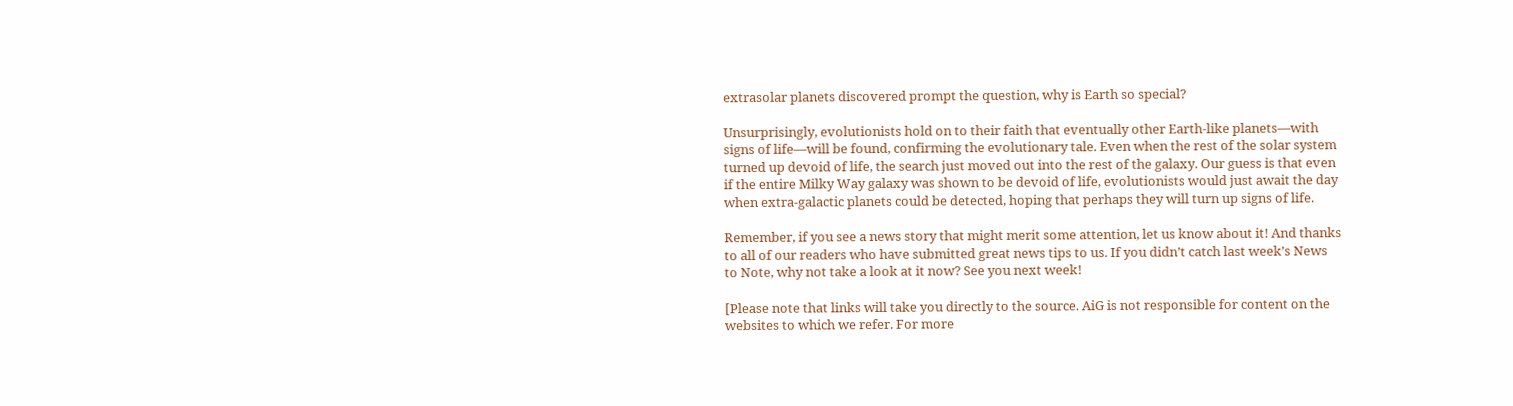extrasolar planets discovered prompt the question, why is Earth so special?

Unsurprisingly, evolutionists hold on to their faith that eventually other Earth-like planets—with signs of life—will be found, confirming the evolutionary tale. Even when the rest of the solar system turned up devoid of life, the search just moved out into the rest of the galaxy. Our guess is that even if the entire Milky Way galaxy was shown to be devoid of life, evolutionists would just await the day when extra-galactic planets could be detected, hoping that perhaps they will turn up signs of life.

Remember, if you see a news story that might merit some attention, let us know about it! And thanks to all of our readers who have submitted great news tips to us. If you didn’t catch last week’s News to Note, why not take a look at it now? See you next week!

[Please note that links will take you directly to the source. AiG is not responsible for content on the websites to which we refer. For more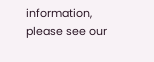information, please see our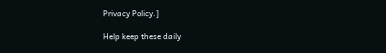Privacy Policy.]

Help keep these daily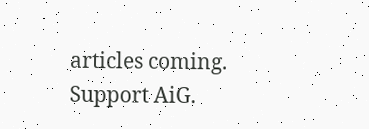articles coming. Support AiG.